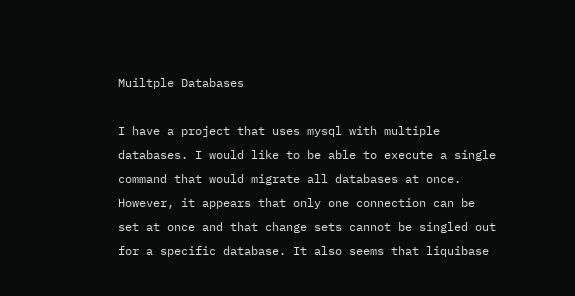Muiltple Databases

I have a project that uses mysql with multiple databases. I would like to be able to execute a single command that would migrate all databases at once. However, it appears that only one connection can be set at once and that change sets cannot be singled out for a specific database. It also seems that liquibase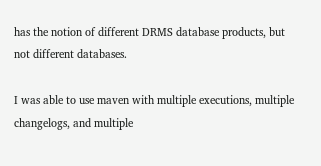has the notion of different DRMS database products, but not different databases.

I was able to use maven with multiple executions, multiple changelogs, and multiple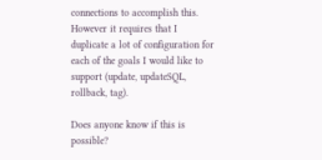connections to accomplish this. However it requires that I duplicate a lot of configuration for each of the goals I would like to support (update, updateSQL, rollback, tag).

Does anyone know if this is possible?